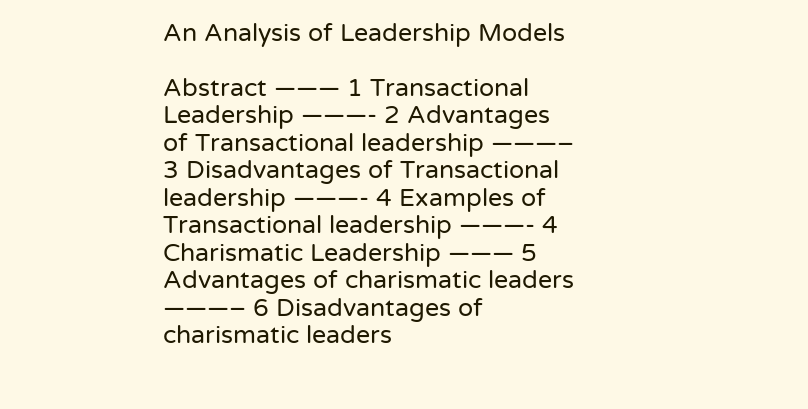An Analysis of Leadership Models

Abstract ——— 1 Transactional Leadership ———- 2 Advantages of Transactional leadership ———– 3 Disadvantages of Transactional leadership ———- 4 Examples of Transactional leadership ———- 4 Charismatic Leadership ——— 5 Advantages of charismatic leaders ———– 6 Disadvantages of charismatic leaders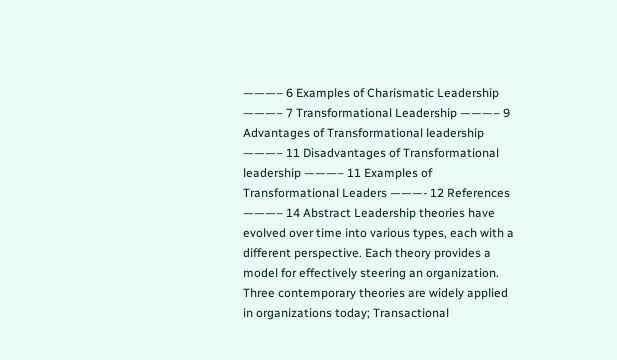———– 6 Examples of Charismatic Leadership ———– 7 Transformational Leadership ———– 9 Advantages of Transformational leadership ———– 11 Disadvantages of Transformational leadership ———– 11 Examples of Transformational Leaders ———- 12 References ———– 14 Abstract Leadership theories have evolved over time into various types, each with a different perspective. Each theory provides a model for effectively steering an organization. Three contemporary theories are widely applied in organizations today; Transactional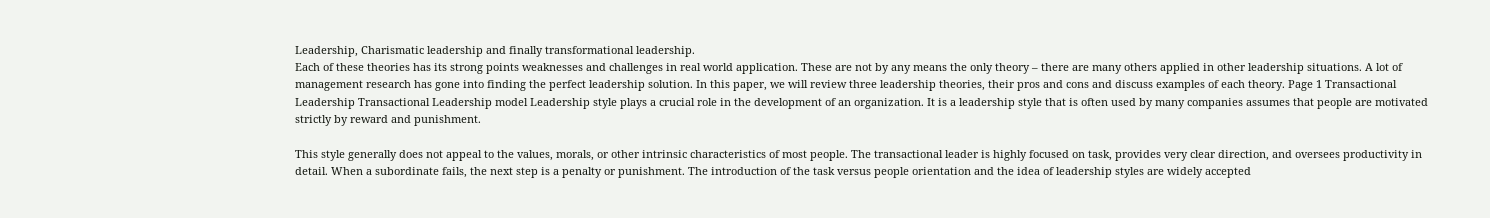Leadership, Charismatic leadership and finally transformational leadership.
Each of these theories has its strong points weaknesses and challenges in real world application. These are not by any means the only theory – there are many others applied in other leadership situations. A lot of management research has gone into finding the perfect leadership solution. In this paper, we will review three leadership theories, their pros and cons and discuss examples of each theory. Page 1 Transactional Leadership Transactional Leadership model Leadership style plays a crucial role in the development of an organization. It is a leadership style that is often used by many companies assumes that people are motivated strictly by reward and punishment.

This style generally does not appeal to the values, morals, or other intrinsic characteristics of most people. The transactional leader is highly focused on task, provides very clear direction, and oversees productivity in detail. When a subordinate fails, the next step is a penalty or punishment. The introduction of the task versus people orientation and the idea of leadership styles are widely accepted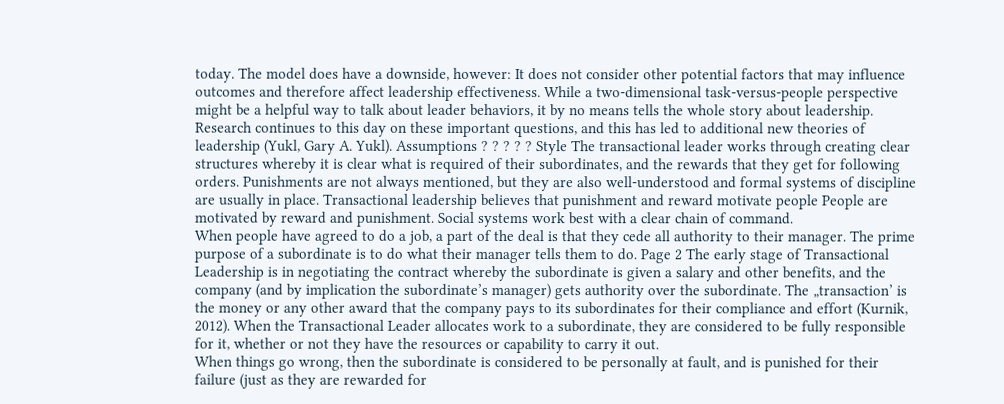today. The model does have a downside, however: It does not consider other potential factors that may influence outcomes and therefore affect leadership effectiveness. While a two-dimensional task-versus-people perspective might be a helpful way to talk about leader behaviors, it by no means tells the whole story about leadership.
Research continues to this day on these important questions, and this has led to additional new theories of leadership (Yukl, Gary A. Yukl). Assumptions ? ? ? ? ? Style The transactional leader works through creating clear structures whereby it is clear what is required of their subordinates, and the rewards that they get for following orders. Punishments are not always mentioned, but they are also well-understood and formal systems of discipline are usually in place. Transactional leadership believes that punishment and reward motivate people People are motivated by reward and punishment. Social systems work best with a clear chain of command.
When people have agreed to do a job, a part of the deal is that they cede all authority to their manager. The prime purpose of a subordinate is to do what their manager tells them to do. Page 2 The early stage of Transactional Leadership is in negotiating the contract whereby the subordinate is given a salary and other benefits, and the company (and by implication the subordinate’s manager) gets authority over the subordinate. The „transaction’ is the money or any other award that the company pays to its subordinates for their compliance and effort (Kurnik, 2012). When the Transactional Leader allocates work to a subordinate, they are considered to be fully responsible for it, whether or not they have the resources or capability to carry it out.
When things go wrong, then the subordinate is considered to be personally at fault, and is punished for their failure (just as they are rewarded for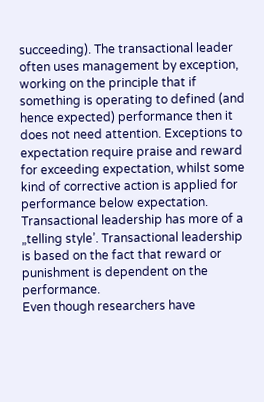succeeding). The transactional leader often uses management by exception, working on the principle that if something is operating to defined (and hence expected) performance then it does not need attention. Exceptions to expectation require praise and reward for exceeding expectation, whilst some kind of corrective action is applied for performance below expectation. Transactional leadership has more of a „telling style’. Transactional leadership is based on the fact that reward or punishment is dependent on the performance.
Even though researchers have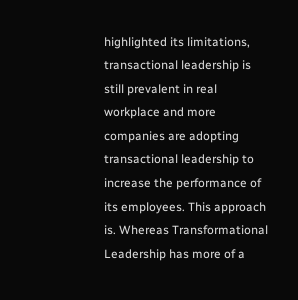highlighted its limitations, transactional leadership is still prevalent in real workplace and more companies are adopting transactional leadership to increase the performance of its employees. This approach is. Whereas Transformational Leadership has more of a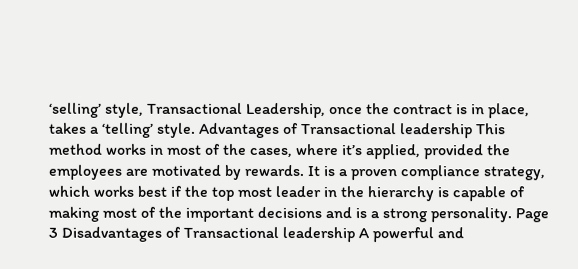‘selling’ style, Transactional Leadership, once the contract is in place, takes a ‘telling’ style. Advantages of Transactional leadership This method works in most of the cases, where it’s applied, provided the employees are motivated by rewards. It is a proven compliance strategy, which works best if the top most leader in the hierarchy is capable of making most of the important decisions and is a strong personality. Page 3 Disadvantages of Transactional leadership A powerful and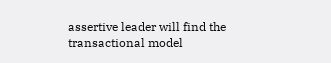assertive leader will find the transactional model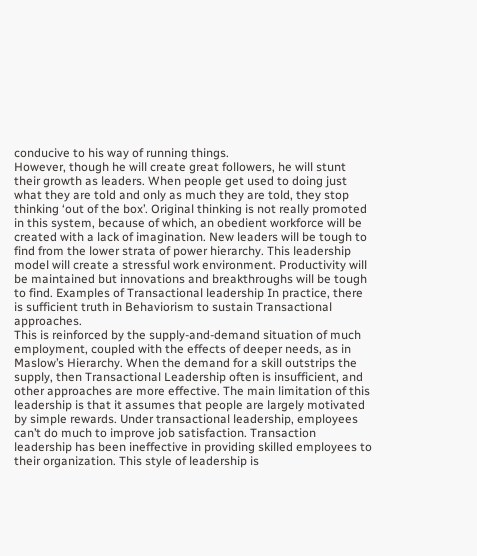conducive to his way of running things.
However, though he will create great followers, he will stunt their growth as leaders. When people get used to doing just what they are told and only as much they are told, they stop thinking ‘out of the box’. Original thinking is not really promoted in this system, because of which, an obedient workforce will be created with a lack of imagination. New leaders will be tough to find from the lower strata of power hierarchy. This leadership model will create a stressful work environment. Productivity will be maintained but innovations and breakthroughs will be tough to find. Examples of Transactional leadership In practice, there is sufficient truth in Behaviorism to sustain Transactional approaches.
This is reinforced by the supply-and-demand situation of much employment, coupled with the effects of deeper needs, as in Maslow’s Hierarchy. When the demand for a skill outstrips the supply, then Transactional Leadership often is insufficient, and other approaches are more effective. The main limitation of this leadership is that it assumes that people are largely motivated by simple rewards. Under transactional leadership, employees can’t do much to improve job satisfaction. Transaction leadership has been ineffective in providing skilled employees to their organization. This style of leadership is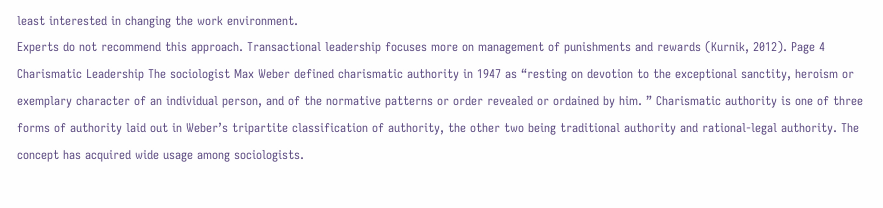least interested in changing the work environment.
Experts do not recommend this approach. Transactional leadership focuses more on management of punishments and rewards (Kurnik, 2012). Page 4 Charismatic Leadership The sociologist Max Weber defined charismatic authority in 1947 as “resting on devotion to the exceptional sanctity, heroism or exemplary character of an individual person, and of the normative patterns or order revealed or ordained by him. ” Charismatic authority is one of three forms of authority laid out in Weber’s tripartite classification of authority, the other two being traditional authority and rational-legal authority. The concept has acquired wide usage among sociologists.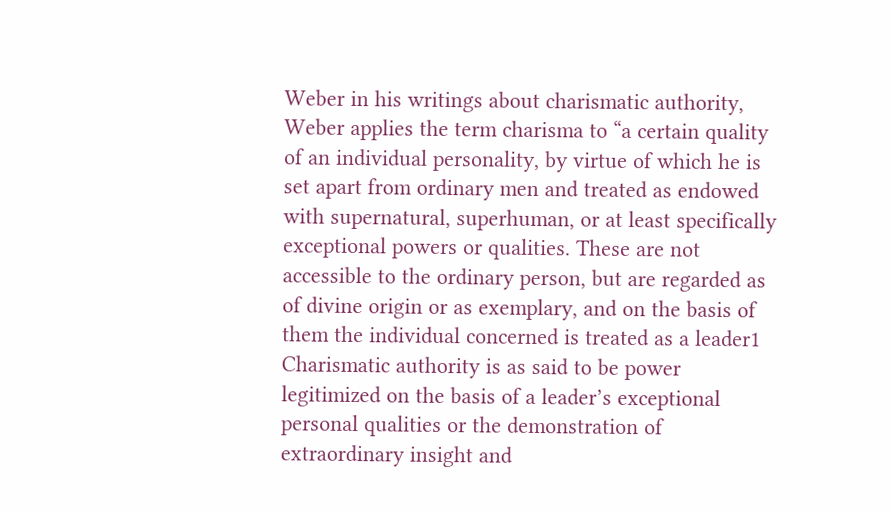Weber in his writings about charismatic authority, Weber applies the term charisma to “a certain quality of an individual personality, by virtue of which he is set apart from ordinary men and treated as endowed with supernatural, superhuman, or at least specifically exceptional powers or qualities. These are not accessible to the ordinary person, but are regarded as of divine origin or as exemplary, and on the basis of them the individual concerned is treated as a leader1 Charismatic authority is as said to be power legitimized on the basis of a leader’s exceptional personal qualities or the demonstration of extraordinary insight and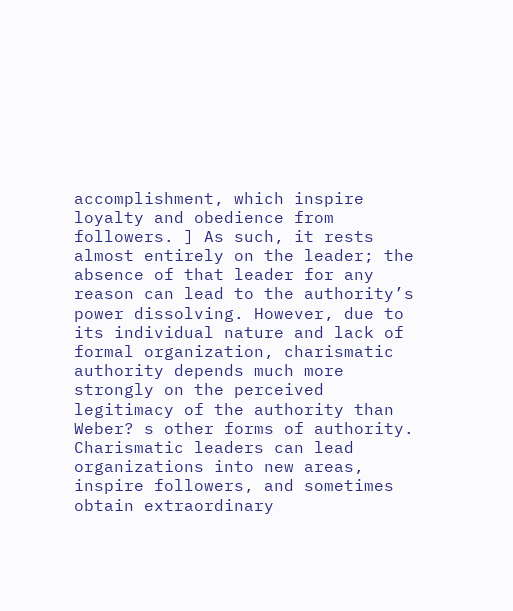accomplishment, which inspire loyalty and obedience from followers. ] As such, it rests almost entirely on the leader; the absence of that leader for any reason can lead to the authority’s power dissolving. However, due to its individual nature and lack of formal organization, charismatic authority depends much more strongly on the perceived legitimacy of the authority than Weber? s other forms of authority. Charismatic leaders can lead organizations into new areas, inspire followers, and sometimes obtain extraordinary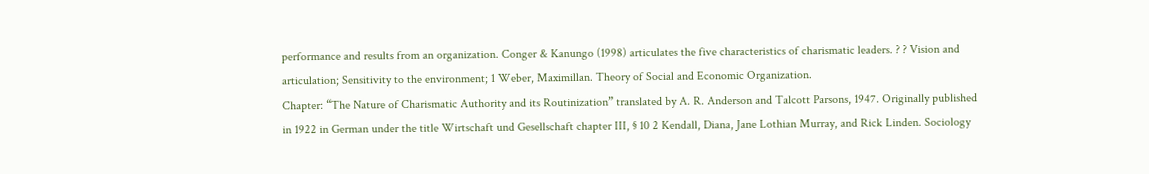performance and results from an organization. Conger & Kanungo (1998) articulates the five characteristics of charismatic leaders. ? ? Vision and articulation; Sensitivity to the environment; 1 Weber, Maximillan. Theory of Social and Economic Organization.
Chapter: “The Nature of Charismatic Authority and its Routinization” translated by A. R. Anderson and Talcott Parsons, 1947. Originally published in 1922 in German under the title Wirtschaft und Gesellschaft chapter III, § 10 2 Kendall, Diana, Jane Lothian Murray, and Rick Linden. Sociology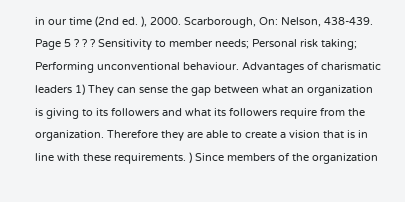in our time (2nd ed. ), 2000. Scarborough, On: Nelson, 438-439. Page 5 ? ? ? Sensitivity to member needs; Personal risk taking; Performing unconventional behaviour. Advantages of charismatic leaders 1) They can sense the gap between what an organization is giving to its followers and what its followers require from the organization. Therefore they are able to create a vision that is in line with these requirements. ) Since members of the organization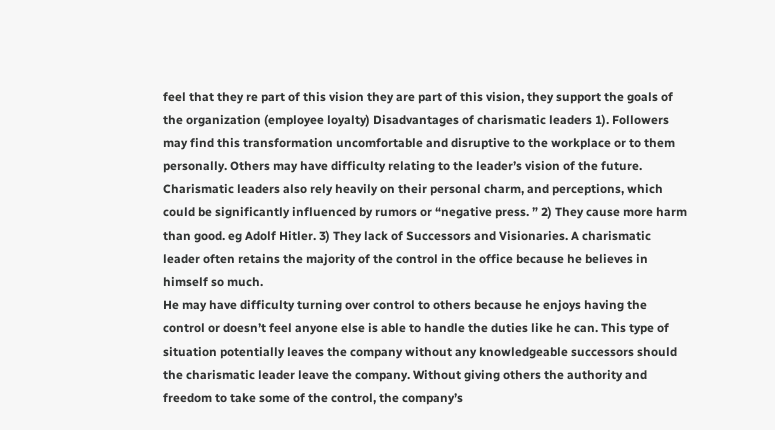feel that they re part of this vision they are part of this vision, they support the goals of the organization (employee loyalty) Disadvantages of charismatic leaders 1). Followers may find this transformation uncomfortable and disruptive to the workplace or to them personally. Others may have difficulty relating to the leader’s vision of the future. Charismatic leaders also rely heavily on their personal charm, and perceptions, which could be significantly influenced by rumors or “negative press. ” 2) They cause more harm than good. eg Adolf Hitler. 3) They lack of Successors and Visionaries. A charismatic leader often retains the majority of the control in the office because he believes in himself so much.
He may have difficulty turning over control to others because he enjoys having the control or doesn’t feel anyone else is able to handle the duties like he can. This type of situation potentially leaves the company without any knowledgeable successors should the charismatic leader leave the company. Without giving others the authority and freedom to take some of the control, the company’s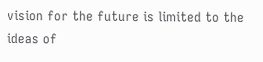vision for the future is limited to the ideas of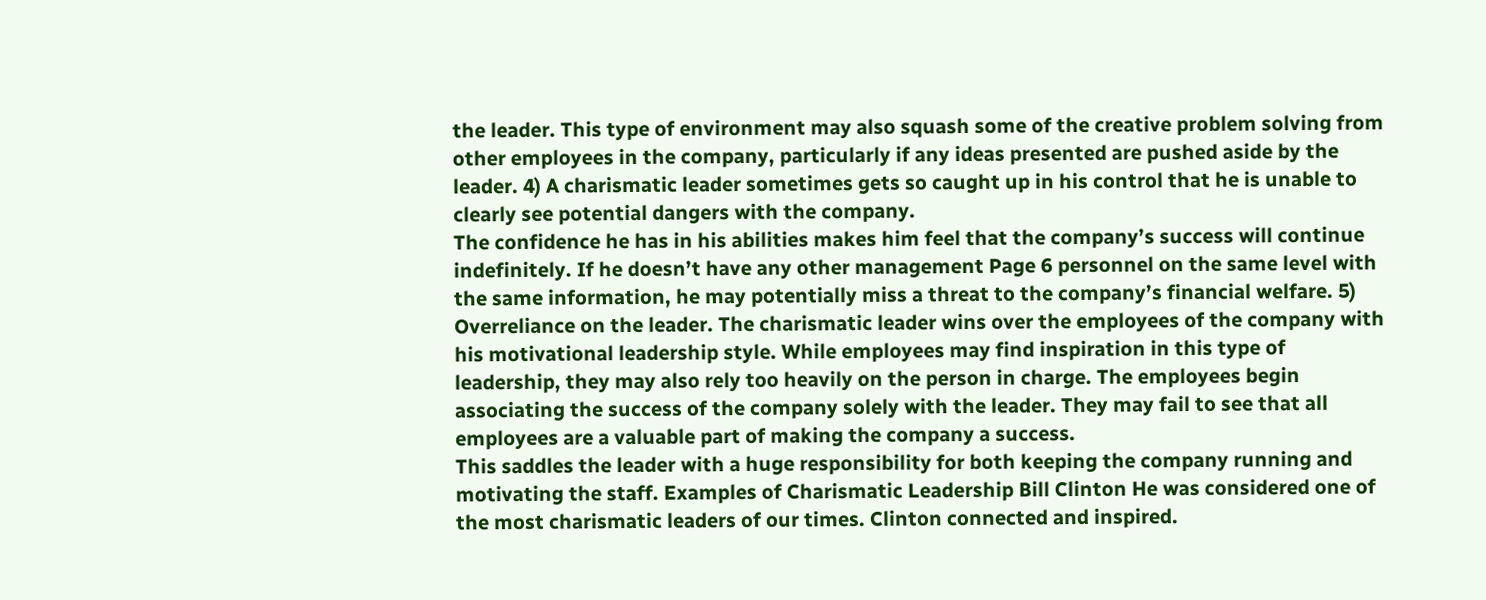the leader. This type of environment may also squash some of the creative problem solving from other employees in the company, particularly if any ideas presented are pushed aside by the leader. 4) A charismatic leader sometimes gets so caught up in his control that he is unable to clearly see potential dangers with the company.
The confidence he has in his abilities makes him feel that the company’s success will continue indefinitely. If he doesn’t have any other management Page 6 personnel on the same level with the same information, he may potentially miss a threat to the company’s financial welfare. 5) Overreliance on the leader. The charismatic leader wins over the employees of the company with his motivational leadership style. While employees may find inspiration in this type of leadership, they may also rely too heavily on the person in charge. The employees begin associating the success of the company solely with the leader. They may fail to see that all employees are a valuable part of making the company a success.
This saddles the leader with a huge responsibility for both keeping the company running and motivating the staff. Examples of Charismatic Leadership Bill Clinton He was considered one of the most charismatic leaders of our times. Clinton connected and inspired.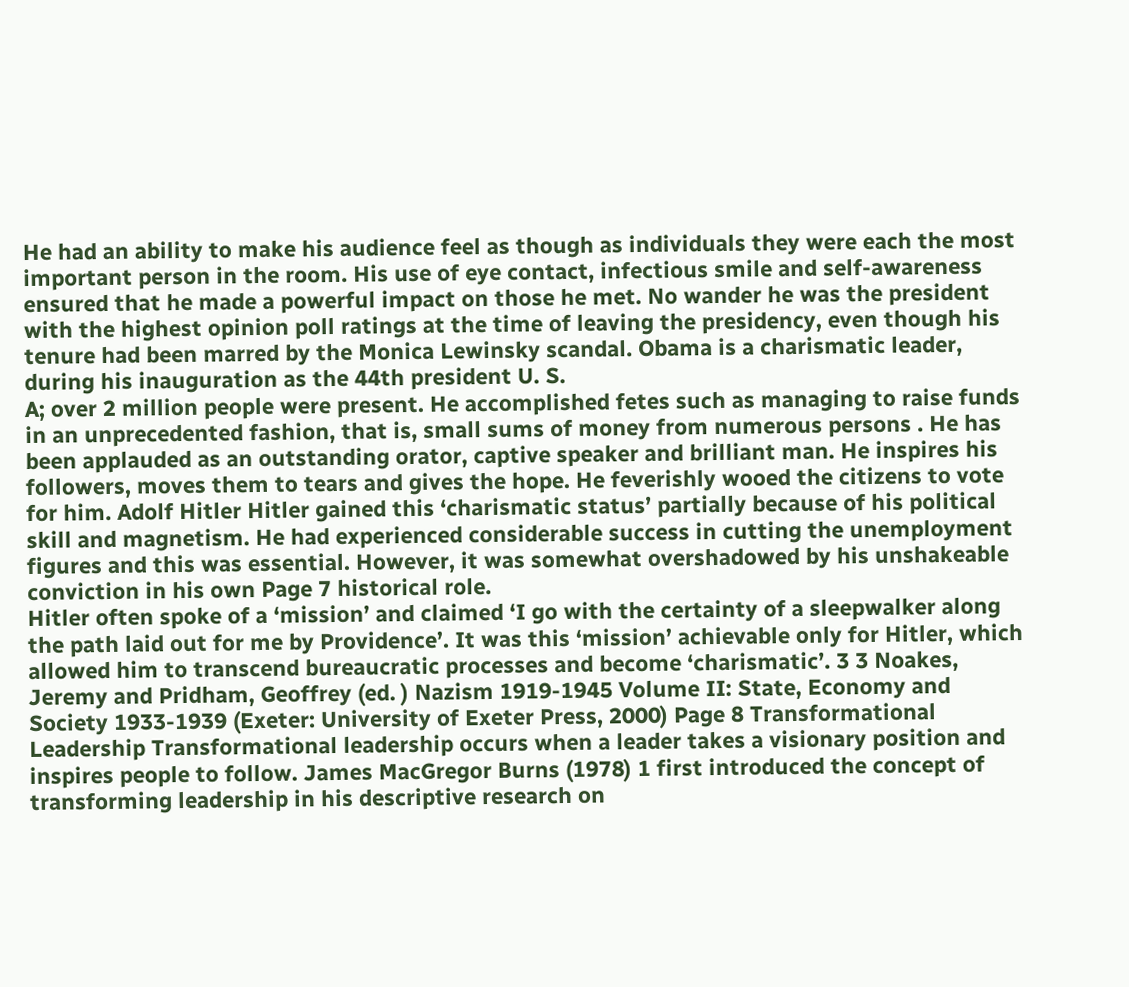He had an ability to make his audience feel as though as individuals they were each the most important person in the room. His use of eye contact, infectious smile and self-awareness ensured that he made a powerful impact on those he met. No wander he was the president with the highest opinion poll ratings at the time of leaving the presidency, even though his tenure had been marred by the Monica Lewinsky scandal. Obama is a charismatic leader, during his inauguration as the 44th president U. S.
A; over 2 million people were present. He accomplished fetes such as managing to raise funds in an unprecedented fashion, that is, small sums of money from numerous persons . He has been applauded as an outstanding orator, captive speaker and brilliant man. He inspires his followers, moves them to tears and gives the hope. He feverishly wooed the citizens to vote for him. Adolf Hitler Hitler gained this ‘charismatic status’ partially because of his political skill and magnetism. He had experienced considerable success in cutting the unemployment figures and this was essential. However, it was somewhat overshadowed by his unshakeable conviction in his own Page 7 historical role.
Hitler often spoke of a ‘mission’ and claimed ‘I go with the certainty of a sleepwalker along the path laid out for me by Providence’. It was this ‘mission’ achievable only for Hitler, which allowed him to transcend bureaucratic processes and become ‘charismatic’. 3 3 Noakes, Jeremy and Pridham, Geoffrey (ed. ) Nazism 1919-1945 Volume II: State, Economy and Society 1933-1939 (Exeter: University of Exeter Press, 2000) Page 8 Transformational Leadership Transformational leadership occurs when a leader takes a visionary position and inspires people to follow. James MacGregor Burns (1978) 1 first introduced the concept of transforming leadership in his descriptive research on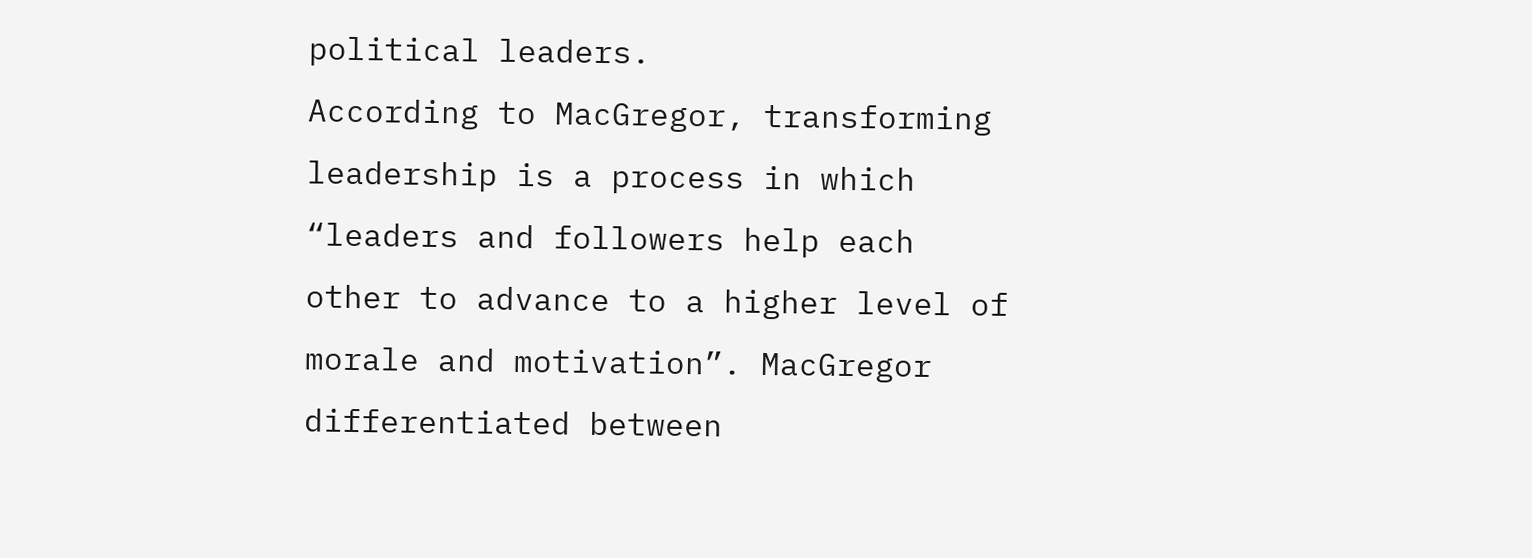political leaders.
According to MacGregor, transforming leadership is a process in which “leaders and followers help each other to advance to a higher level of morale and motivation”. MacGregor differentiated between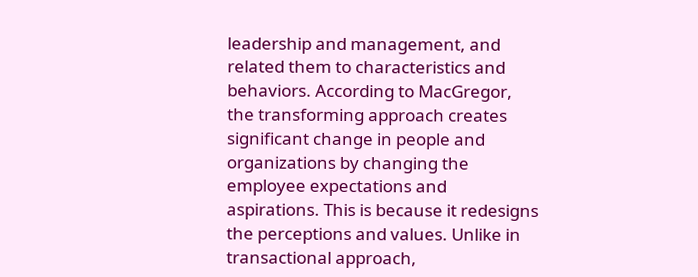leadership and management, and related them to characteristics and behaviors. According to MacGregor, the transforming approach creates significant change in people and organizations by changing the employee expectations and aspirations. This is because it redesigns the perceptions and values. Unlike in transactional approach,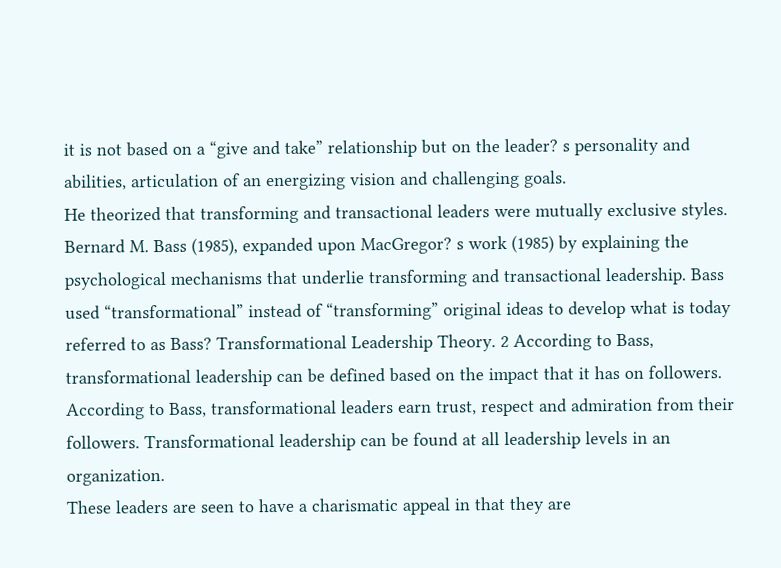it is not based on a “give and take” relationship but on the leader? s personality and abilities, articulation of an energizing vision and challenging goals.
He theorized that transforming and transactional leaders were mutually exclusive styles. Bernard M. Bass (1985), expanded upon MacGregor? s work (1985) by explaining the psychological mechanisms that underlie transforming and transactional leadership. Bass used “transformational” instead of “transforming” original ideas to develop what is today referred to as Bass? Transformational Leadership Theory. 2 According to Bass, transformational leadership can be defined based on the impact that it has on followers. According to Bass, transformational leaders earn trust, respect and admiration from their followers. Transformational leadership can be found at all leadership levels in an organization.
These leaders are seen to have a charismatic appeal in that they are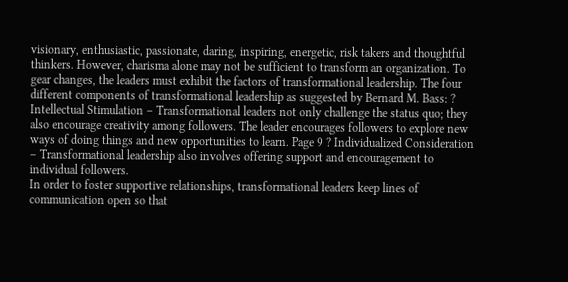visionary, enthusiastic, passionate, daring, inspiring, energetic, risk takers and thoughtful thinkers. However, charisma alone may not be sufficient to transform an organization. To gear changes, the leaders must exhibit the factors of transformational leadership. The four different components of transformational leadership as suggested by Bernard M. Bass: ? Intellectual Stimulation – Transformational leaders not only challenge the status quo; they also encourage creativity among followers. The leader encourages followers to explore new ways of doing things and new opportunities to learn. Page 9 ? Individualized Consideration – Transformational leadership also involves offering support and encouragement to individual followers.
In order to foster supportive relationships, transformational leaders keep lines of communication open so that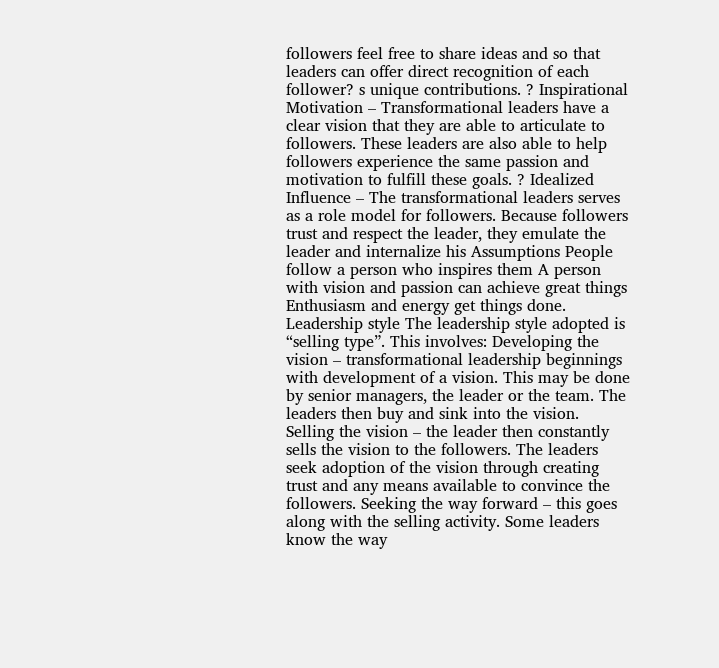followers feel free to share ideas and so that leaders can offer direct recognition of each follower? s unique contributions. ? Inspirational Motivation – Transformational leaders have a clear vision that they are able to articulate to followers. These leaders are also able to help followers experience the same passion and motivation to fulfill these goals. ? Idealized Influence – The transformational leaders serves as a role model for followers. Because followers trust and respect the leader, they emulate the leader and internalize his Assumptions People follow a person who inspires them A person with vision and passion can achieve great things Enthusiasm and energy get things done.
Leadership style The leadership style adopted is “selling type”. This involves: Developing the vision – transformational leadership beginnings with development of a vision. This may be done by senior managers, the leader or the team. The leaders then buy and sink into the vision. Selling the vision – the leader then constantly sells the vision to the followers. The leaders seek adoption of the vision through creating trust and any means available to convince the followers. Seeking the way forward – this goes along with the selling activity. Some leaders know the way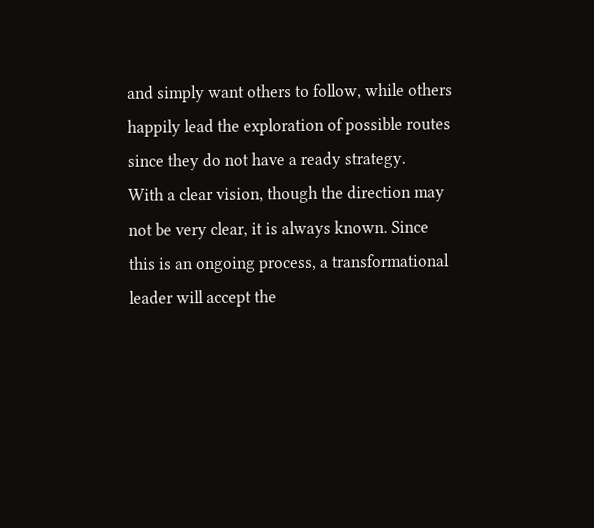and simply want others to follow, while others happily lead the exploration of possible routes since they do not have a ready strategy.
With a clear vision, though the direction may not be very clear, it is always known. Since this is an ongoing process, a transformational leader will accept the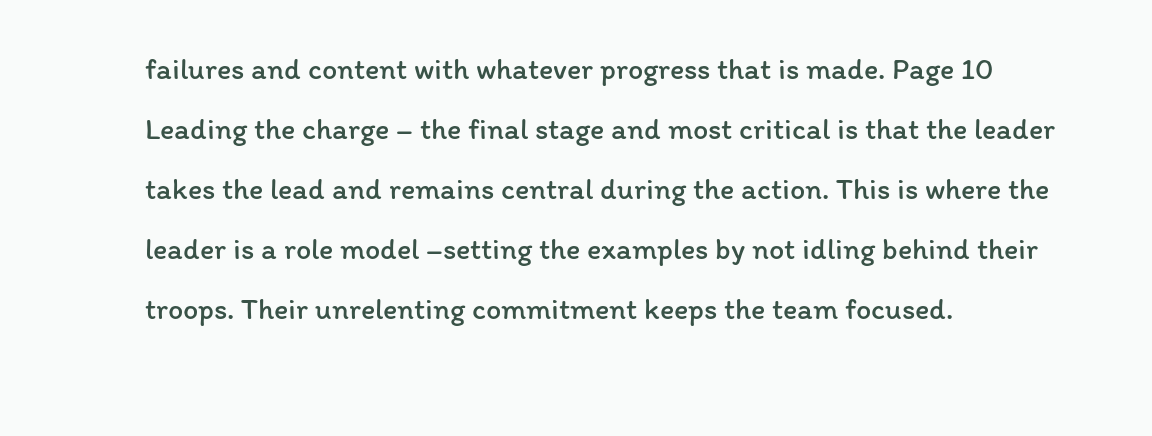failures and content with whatever progress that is made. Page 10 Leading the charge – the final stage and most critical is that the leader takes the lead and remains central during the action. This is where the leader is a role model –setting the examples by not idling behind their troops. Their unrelenting commitment keeps the team focused.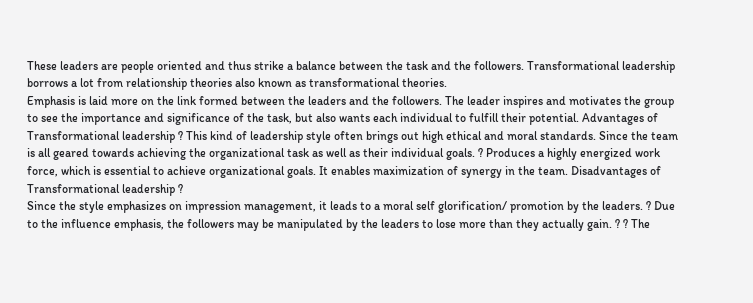These leaders are people oriented and thus strike a balance between the task and the followers. Transformational leadership borrows a lot from relationship theories also known as transformational theories.
Emphasis is laid more on the link formed between the leaders and the followers. The leader inspires and motivates the group to see the importance and significance of the task, but also wants each individual to fulfill their potential. Advantages of Transformational leadership ? This kind of leadership style often brings out high ethical and moral standards. Since the team is all geared towards achieving the organizational task as well as their individual goals. ? Produces a highly energized work force, which is essential to achieve organizational goals. It enables maximization of synergy in the team. Disadvantages of Transformational leadership ?
Since the style emphasizes on impression management, it leads to a moral self glorification/ promotion by the leaders. ? Due to the influence emphasis, the followers may be manipulated by the leaders to lose more than they actually gain. ? ? The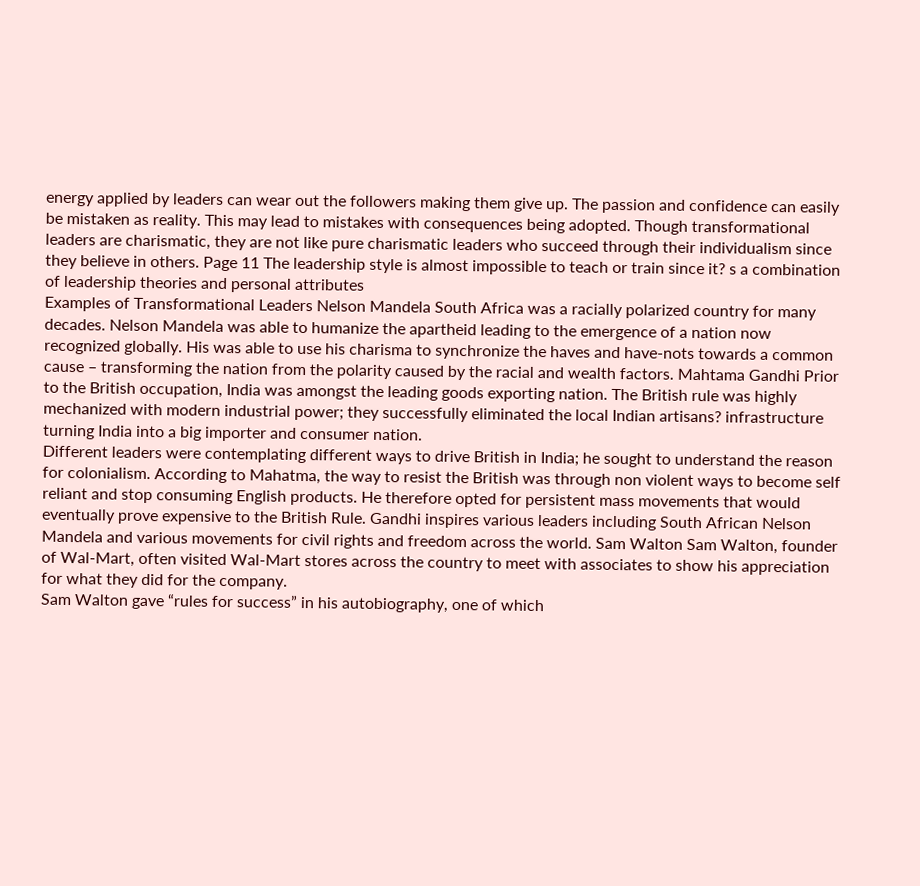energy applied by leaders can wear out the followers making them give up. The passion and confidence can easily be mistaken as reality. This may lead to mistakes with consequences being adopted. Though transformational leaders are charismatic, they are not like pure charismatic leaders who succeed through their individualism since they believe in others. Page 11 The leadership style is almost impossible to teach or train since it? s a combination of leadership theories and personal attributes
Examples of Transformational Leaders Nelson Mandela South Africa was a racially polarized country for many decades. Nelson Mandela was able to humanize the apartheid leading to the emergence of a nation now recognized globally. His was able to use his charisma to synchronize the haves and have-nots towards a common cause – transforming the nation from the polarity caused by the racial and wealth factors. Mahtama Gandhi Prior to the British occupation, India was amongst the leading goods exporting nation. The British rule was highly mechanized with modern industrial power; they successfully eliminated the local Indian artisans? infrastructure turning India into a big importer and consumer nation.
Different leaders were contemplating different ways to drive British in India; he sought to understand the reason for colonialism. According to Mahatma, the way to resist the British was through non violent ways to become self reliant and stop consuming English products. He therefore opted for persistent mass movements that would eventually prove expensive to the British Rule. Gandhi inspires various leaders including South African Nelson Mandela and various movements for civil rights and freedom across the world. Sam Walton Sam Walton, founder of Wal-Mart, often visited Wal-Mart stores across the country to meet with associates to show his appreciation for what they did for the company.
Sam Walton gave “rules for success” in his autobiography, one of which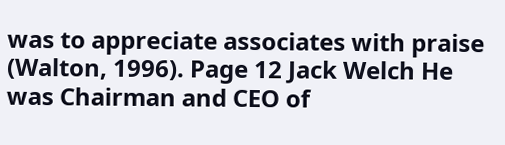was to appreciate associates with praise (Walton, 1996). Page 12 Jack Welch He was Chairman and CEO of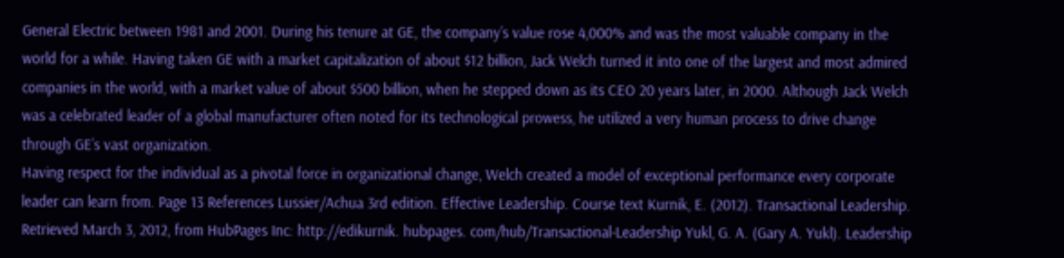General Electric between 1981 and 2001. During his tenure at GE, the company’s value rose 4,000% and was the most valuable company in the world for a while. Having taken GE with a market capitalization of about $12 billion, Jack Welch turned it into one of the largest and most admired companies in the world, with a market value of about $500 billion, when he stepped down as its CEO 20 years later, in 2000. Although Jack Welch was a celebrated leader of a global manufacturer often noted for its technological prowess, he utilized a very human process to drive change through GE’s vast organization.
Having respect for the individual as a pivotal force in organizational change, Welch created a model of exceptional performance every corporate leader can learn from. Page 13 References Lussier/Achua 3rd edition. Effective Leadership. Course text Kurnik, E. (2012). Transactional Leadership. Retrieved March 3, 2012, from HubPages Inc: http://edikurnik. hubpages. com/hub/Transactional-Leadership Yukl, G. A. (Gary A. Yukl). Leadership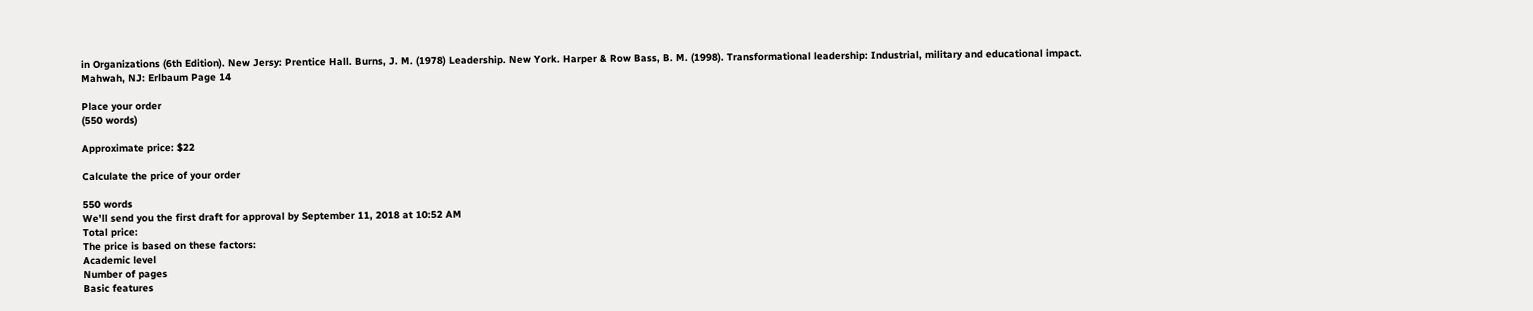in Organizations (6th Edition). New Jersy: Prentice Hall. Burns, J. M. (1978) Leadership. New York. Harper & Row Bass, B. M. (1998). Transformational leadership: Industrial, military and educational impact. Mahwah, NJ: Erlbaum Page 14

Place your order
(550 words)

Approximate price: $22

Calculate the price of your order

550 words
We'll send you the first draft for approval by September 11, 2018 at 10:52 AM
Total price:
The price is based on these factors:
Academic level
Number of pages
Basic features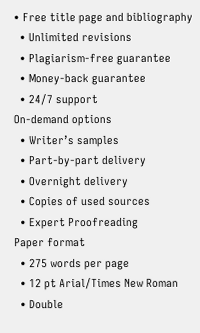• Free title page and bibliography
  • Unlimited revisions
  • Plagiarism-free guarantee
  • Money-back guarantee
  • 24/7 support
On-demand options
  • Writer’s samples
  • Part-by-part delivery
  • Overnight delivery
  • Copies of used sources
  • Expert Proofreading
Paper format
  • 275 words per page
  • 12 pt Arial/Times New Roman
  • Double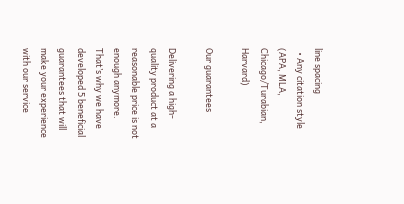line spacing
  • Any citation style (APA, MLA, Chicago/Turabian, Harvard)

Our guarantees

Delivering a high-quality product at a reasonable price is not enough anymore.
That’s why we have developed 5 beneficial guarantees that will make your experience with our service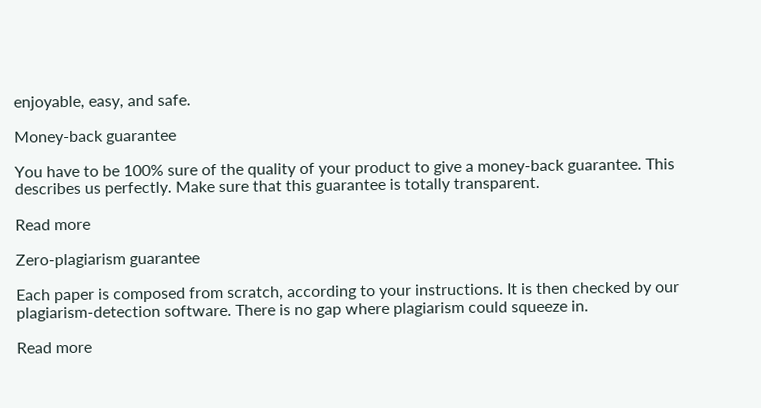enjoyable, easy, and safe.

Money-back guarantee

You have to be 100% sure of the quality of your product to give a money-back guarantee. This describes us perfectly. Make sure that this guarantee is totally transparent.

Read more

Zero-plagiarism guarantee

Each paper is composed from scratch, according to your instructions. It is then checked by our plagiarism-detection software. There is no gap where plagiarism could squeeze in.

Read more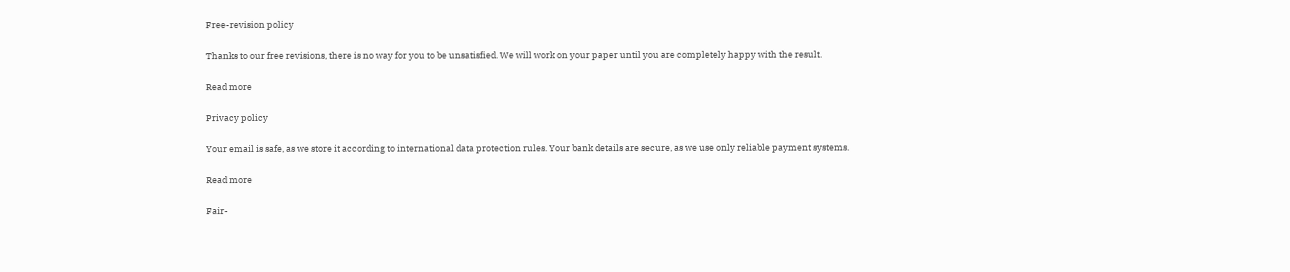Free-revision policy

Thanks to our free revisions, there is no way for you to be unsatisfied. We will work on your paper until you are completely happy with the result.

Read more

Privacy policy

Your email is safe, as we store it according to international data protection rules. Your bank details are secure, as we use only reliable payment systems.

Read more

Fair-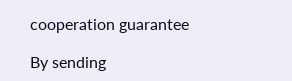cooperation guarantee

By sending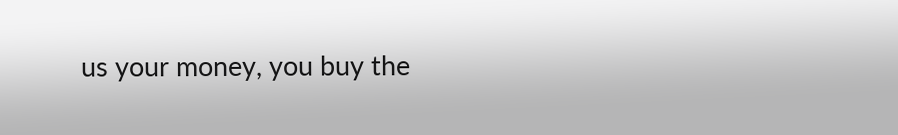us your money, you buy the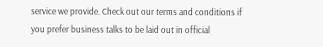service we provide. Check out our terms and conditions if you prefer business talks to be laid out in official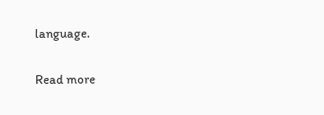language.

Read more